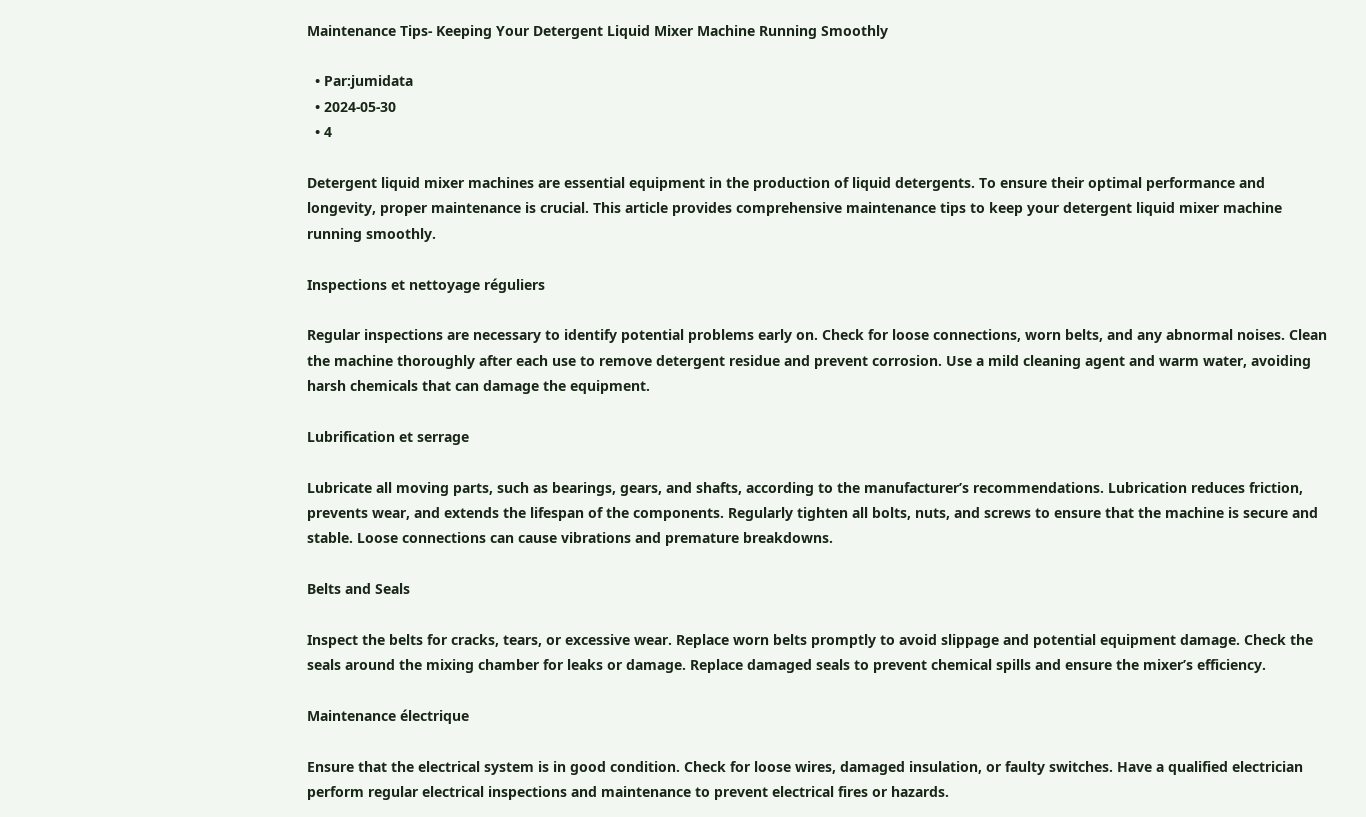Maintenance Tips- Keeping Your Detergent Liquid Mixer Machine Running Smoothly

  • Par:jumidata
  • 2024-05-30
  • 4

Detergent liquid mixer machines are essential equipment in the production of liquid detergents. To ensure their optimal performance and longevity, proper maintenance is crucial. This article provides comprehensive maintenance tips to keep your detergent liquid mixer machine running smoothly.

Inspections et nettoyage réguliers

Regular inspections are necessary to identify potential problems early on. Check for loose connections, worn belts, and any abnormal noises. Clean the machine thoroughly after each use to remove detergent residue and prevent corrosion. Use a mild cleaning agent and warm water, avoiding harsh chemicals that can damage the equipment.

Lubrification et serrage

Lubricate all moving parts, such as bearings, gears, and shafts, according to the manufacturer’s recommendations. Lubrication reduces friction, prevents wear, and extends the lifespan of the components. Regularly tighten all bolts, nuts, and screws to ensure that the machine is secure and stable. Loose connections can cause vibrations and premature breakdowns.

Belts and Seals

Inspect the belts for cracks, tears, or excessive wear. Replace worn belts promptly to avoid slippage and potential equipment damage. Check the seals around the mixing chamber for leaks or damage. Replace damaged seals to prevent chemical spills and ensure the mixer’s efficiency.

Maintenance électrique

Ensure that the electrical system is in good condition. Check for loose wires, damaged insulation, or faulty switches. Have a qualified electrician perform regular electrical inspections and maintenance to prevent electrical fires or hazards.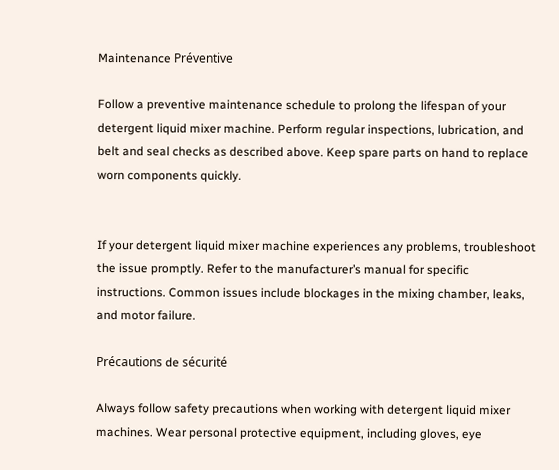Maintenance Préventive

Follow a preventive maintenance schedule to prolong the lifespan of your detergent liquid mixer machine. Perform regular inspections, lubrication, and belt and seal checks as described above. Keep spare parts on hand to replace worn components quickly.


If your detergent liquid mixer machine experiences any problems, troubleshoot the issue promptly. Refer to the manufacturer’s manual for specific instructions. Common issues include blockages in the mixing chamber, leaks, and motor failure.

Précautions de sécurité

Always follow safety precautions when working with detergent liquid mixer machines. Wear personal protective equipment, including gloves, eye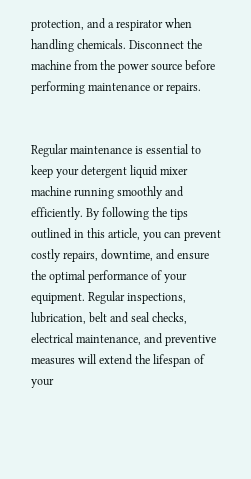protection, and a respirator when handling chemicals. Disconnect the machine from the power source before performing maintenance or repairs.


Regular maintenance is essential to keep your detergent liquid mixer machine running smoothly and efficiently. By following the tips outlined in this article, you can prevent costly repairs, downtime, and ensure the optimal performance of your equipment. Regular inspections, lubrication, belt and seal checks, electrical maintenance, and preventive measures will extend the lifespan of your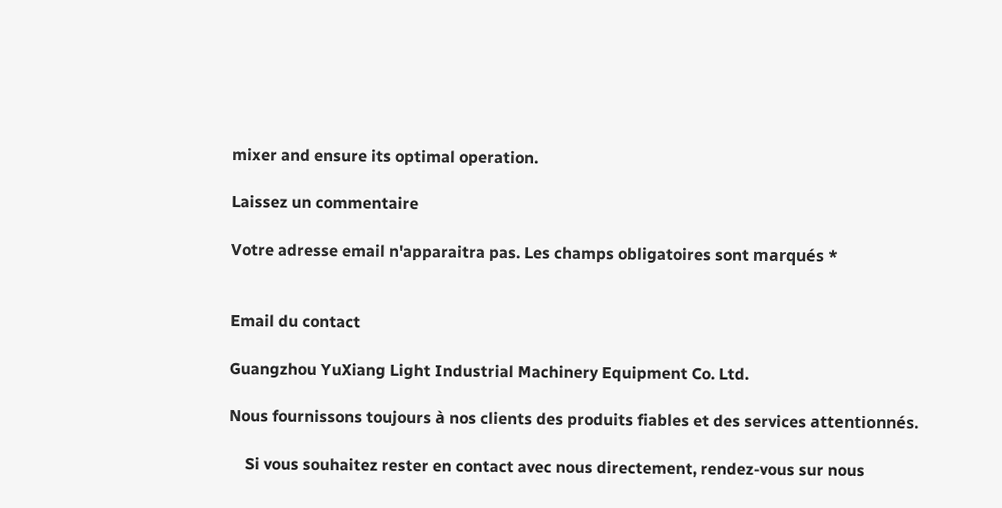mixer and ensure its optimal operation.

Laissez un commentaire

Votre adresse email n'apparaitra pas. Les champs obligatoires sont marqués *


Email du contact

Guangzhou YuXiang Light Industrial Machinery Equipment Co. Ltd.

Nous fournissons toujours à nos clients des produits fiables et des services attentionnés.

    Si vous souhaitez rester en contact avec nous directement, rendez-vous sur nous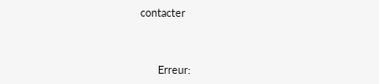contacter



      Erreur: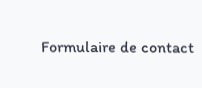Formulaire de contact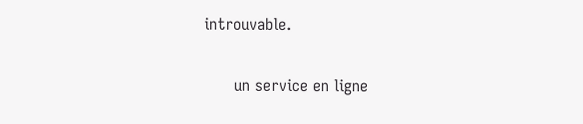introuvable.

      un service en ligne